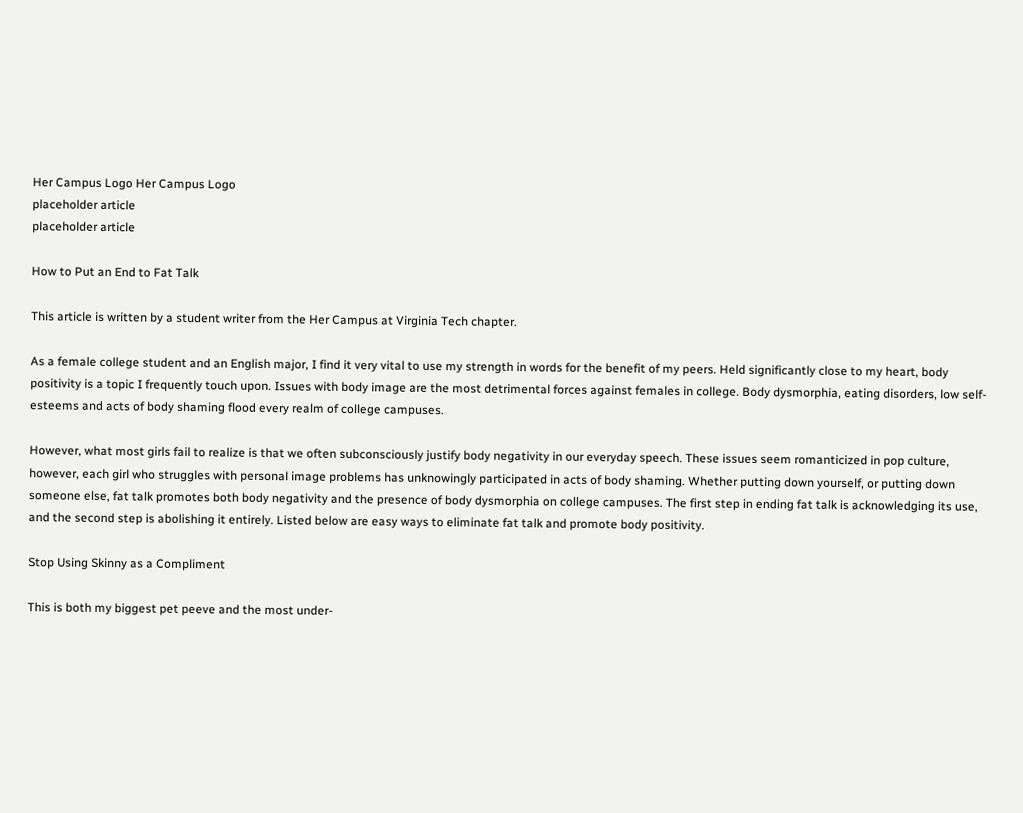Her Campus Logo Her Campus Logo
placeholder article
placeholder article

How to Put an End to Fat Talk

This article is written by a student writer from the Her Campus at Virginia Tech chapter.

As a female college student and an English major, I find it very vital to use my strength in words for the benefit of my peers. Held significantly close to my heart, body positivity is a topic I frequently touch upon. Issues with body image are the most detrimental forces against females in college. Body dysmorphia, eating disorders, low self-esteems and acts of body shaming flood every realm of college campuses.

However, what most girls fail to realize is that we often subconsciously justify body negativity in our everyday speech. These issues seem romanticized in pop culture, however, each girl who struggles with personal image problems has unknowingly participated in acts of body shaming. Whether putting down yourself, or putting down someone else, fat talk promotes both body negativity and the presence of body dysmorphia on college campuses. The first step in ending fat talk is acknowledging its use, and the second step is abolishing it entirely. Listed below are easy ways to eliminate fat talk and promote body positivity.

Stop Using Skinny as a Compliment

This is both my biggest pet peeve and the most under-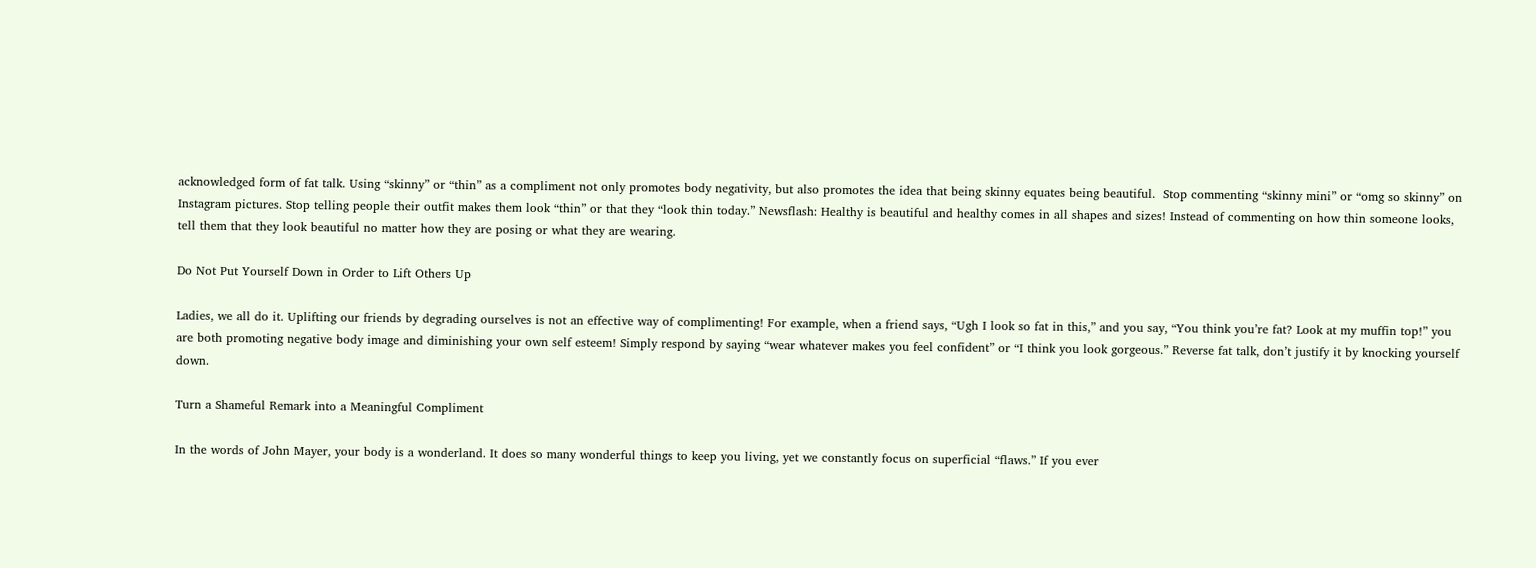acknowledged form of fat talk. Using “skinny” or “thin” as a compliment not only promotes body negativity, but also promotes the idea that being skinny equates being beautiful.  Stop commenting “skinny mini” or “omg so skinny” on Instagram pictures. Stop telling people their outfit makes them look “thin” or that they “look thin today.” Newsflash: Healthy is beautiful and healthy comes in all shapes and sizes! Instead of commenting on how thin someone looks, tell them that they look beautiful no matter how they are posing or what they are wearing.

Do Not Put Yourself Down in Order to Lift Others Up

Ladies, we all do it. Uplifting our friends by degrading ourselves is not an effective way of complimenting! For example, when a friend says, “Ugh I look so fat in this,” and you say, “You think you’re fat? Look at my muffin top!” you are both promoting negative body image and diminishing your own self esteem! Simply respond by saying “wear whatever makes you feel confident” or “I think you look gorgeous.” Reverse fat talk, don’t justify it by knocking yourself down.

Turn a Shameful Remark into a Meaningful Compliment

In the words of John Mayer, your body is a wonderland. It does so many wonderful things to keep you living, yet we constantly focus on superficial “flaws.” If you ever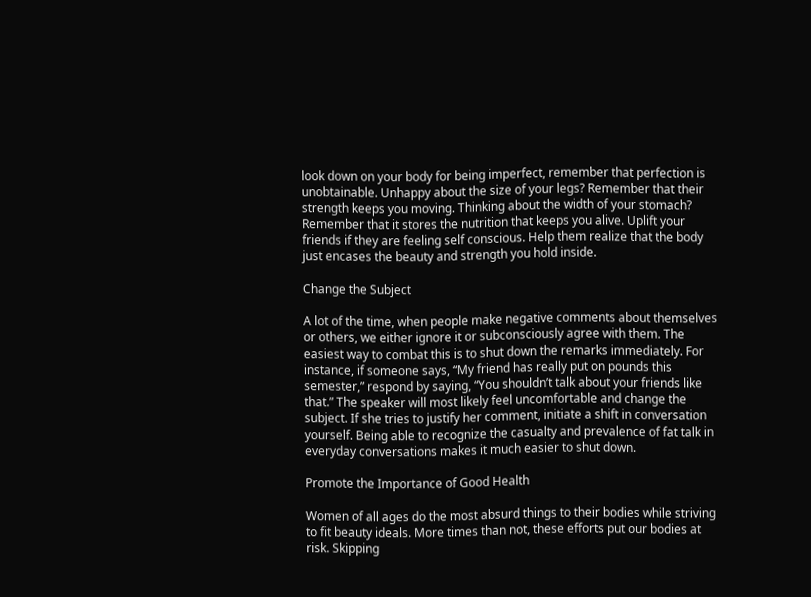look down on your body for being imperfect, remember that perfection is unobtainable. Unhappy about the size of your legs? Remember that their strength keeps you moving. Thinking about the width of your stomach? Remember that it stores the nutrition that keeps you alive. Uplift your friends if they are feeling self conscious. Help them realize that the body just encases the beauty and strength you hold inside.

Change the Subject

A lot of the time, when people make negative comments about themselves or others, we either ignore it or subconsciously agree with them. The easiest way to combat this is to shut down the remarks immediately. For instance, if someone says, “My friend has really put on pounds this semester,” respond by saying, “You shouldn’t talk about your friends like that.” The speaker will most likely feel uncomfortable and change the subject. If she tries to justify her comment, initiate a shift in conversation yourself. Being able to recognize the casualty and prevalence of fat talk in everyday conversations makes it much easier to shut down.

Promote the Importance of Good Health

Women of all ages do the most absurd things to their bodies while striving to fit beauty ideals. More times than not, these efforts put our bodies at risk. Skipping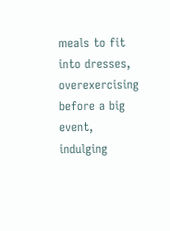meals to fit into dresses, overexercising before a big event, indulging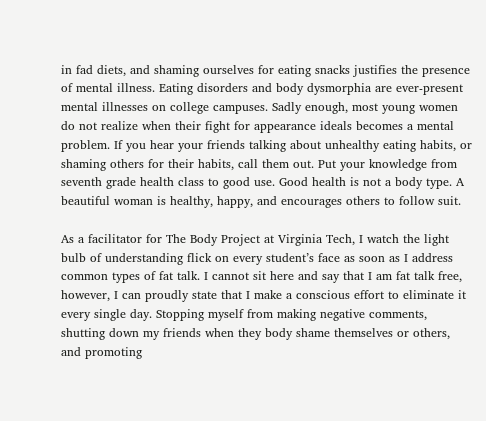in fad diets, and shaming ourselves for eating snacks justifies the presence of mental illness. Eating disorders and body dysmorphia are ever-present mental illnesses on college campuses. Sadly enough, most young women do not realize when their fight for appearance ideals becomes a mental problem. If you hear your friends talking about unhealthy eating habits, or shaming others for their habits, call them out. Put your knowledge from seventh grade health class to good use. Good health is not a body type. A beautiful woman is healthy, happy, and encourages others to follow suit.

As a facilitator for The Body Project at Virginia Tech, I watch the light bulb of understanding flick on every student’s face as soon as I address common types of fat talk. I cannot sit here and say that I am fat talk free, however, I can proudly state that I make a conscious effort to eliminate it every single day. Stopping myself from making negative comments, shutting down my friends when they body shame themselves or others, and promoting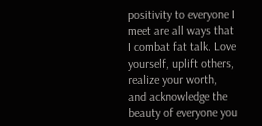positivity to everyone I meet are all ways that I combat fat talk. Love yourself, uplift others, realize your worth, and acknowledge the beauty of everyone you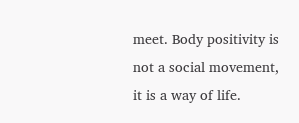meet. Body positivity is not a social movement, it is a way of life.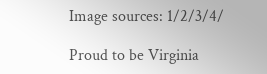Image sources: 1/2/3/4/

Proud to be Virginia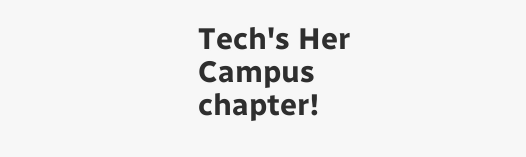Tech's Her Campus chapter!